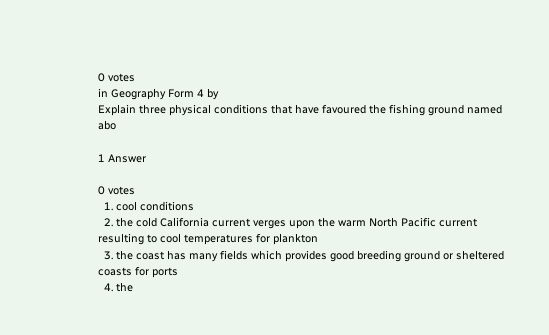0 votes
in Geography Form 4 by
Explain three physical conditions that have favoured the fishing ground named abo

1 Answer

0 votes
  1. cool conditions
  2. the cold California current verges upon the warm North Pacific current resulting to cool temperatures for plankton
  3. the coast has many fields which provides good breeding ground or sheltered coasts for ports
  4. the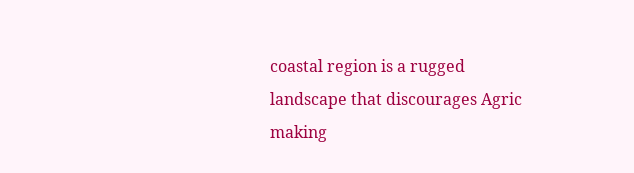coastal region is a rugged landscape that discourages Agric making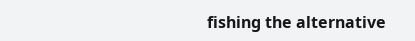fishing the alternative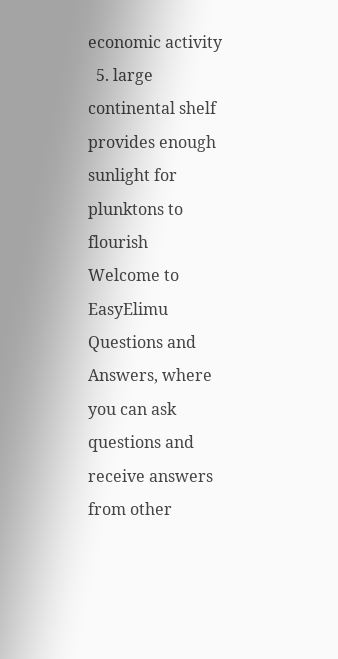economic activity
  5. large continental shelf provides enough sunlight for plunktons to flourish
Welcome to EasyElimu Questions and Answers, where you can ask questions and receive answers from other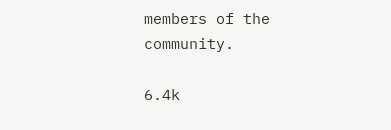members of the community.

6.4k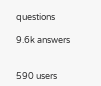questions

9.6k answers


590 users